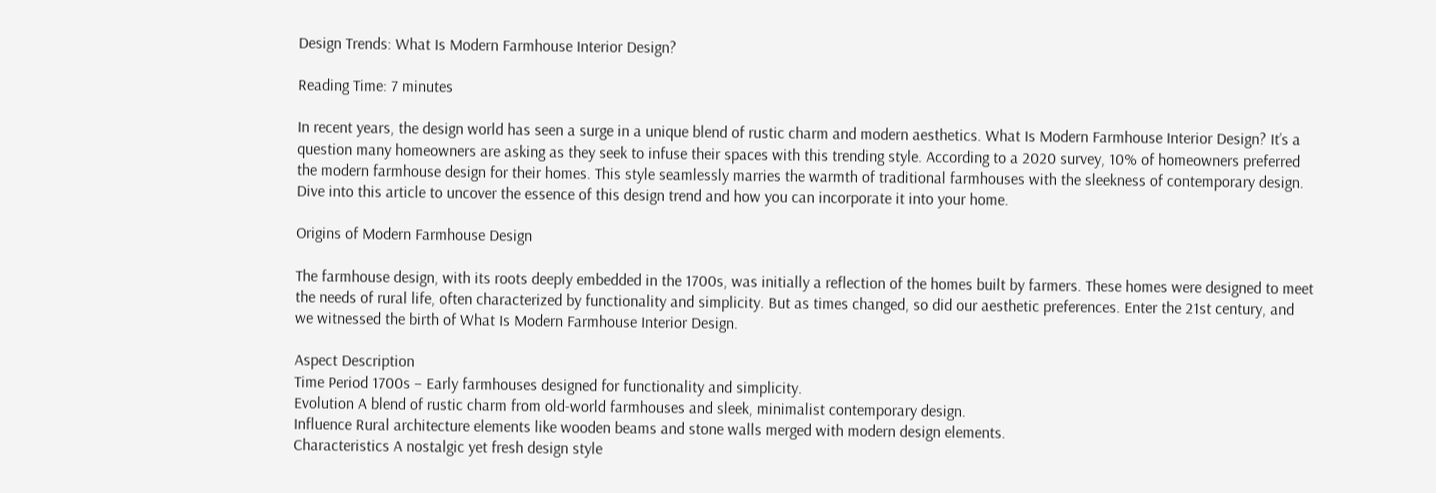Design Trends: What Is Modern Farmhouse Interior Design?

Reading Time: 7 minutes

In recent years, the design world has seen a surge in a unique blend of rustic charm and modern aesthetics. What Is Modern Farmhouse Interior Design? It’s a question many homeowners are asking as they seek to infuse their spaces with this trending style. According to a 2020 survey, 10% of homeowners preferred the modern farmhouse design for their homes. This style seamlessly marries the warmth of traditional farmhouses with the sleekness of contemporary design. Dive into this article to uncover the essence of this design trend and how you can incorporate it into your home.

Origins of Modern Farmhouse Design

The farmhouse design, with its roots deeply embedded in the 1700s, was initially a reflection of the homes built by farmers. These homes were designed to meet the needs of rural life, often characterized by functionality and simplicity. But as times changed, so did our aesthetic preferences. Enter the 21st century, and we witnessed the birth of What Is Modern Farmhouse Interior Design.

Aspect Description
Time Period 1700s – Early farmhouses designed for functionality and simplicity.
Evolution A blend of rustic charm from old-world farmhouses and sleek, minimalist contemporary design.
Influence Rural architecture elements like wooden beams and stone walls merged with modern design elements.
Characteristics A nostalgic yet fresh design style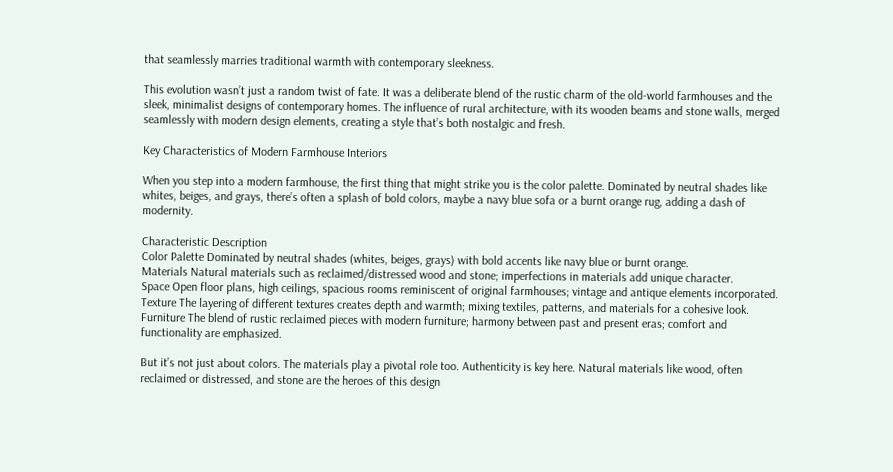that seamlessly marries traditional warmth with contemporary sleekness.

This evolution wasn’t just a random twist of fate. It was a deliberate blend of the rustic charm of the old-world farmhouses and the sleek, minimalist designs of contemporary homes. The influence of rural architecture, with its wooden beams and stone walls, merged seamlessly with modern design elements, creating a style that’s both nostalgic and fresh.

Key Characteristics of Modern Farmhouse Interiors

When you step into a modern farmhouse, the first thing that might strike you is the color palette. Dominated by neutral shades like whites, beiges, and grays, there’s often a splash of bold colors, maybe a navy blue sofa or a burnt orange rug, adding a dash of modernity.

Characteristic Description
Color Palette Dominated by neutral shades (whites, beiges, grays) with bold accents like navy blue or burnt orange.
Materials Natural materials such as reclaimed/distressed wood and stone; imperfections in materials add unique character.
Space Open floor plans, high ceilings, spacious rooms reminiscent of original farmhouses; vintage and antique elements incorporated.
Texture The layering of different textures creates depth and warmth; mixing textiles, patterns, and materials for a cohesive look.
Furniture The blend of rustic reclaimed pieces with modern furniture; harmony between past and present eras; comfort and functionality are emphasized.

But it’s not just about colors. The materials play a pivotal role too. Authenticity is key here. Natural materials like wood, often reclaimed or distressed, and stone are the heroes of this design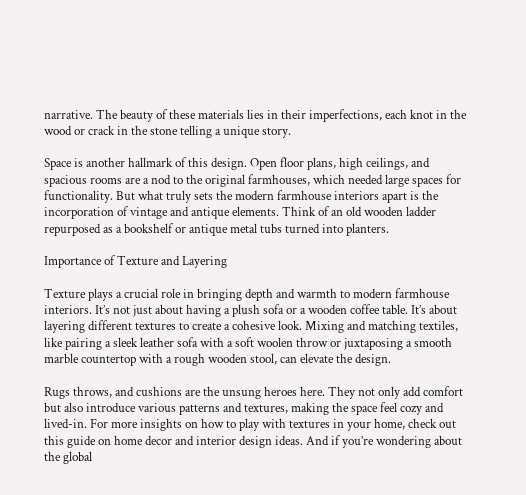narrative. The beauty of these materials lies in their imperfections, each knot in the wood or crack in the stone telling a unique story.

Space is another hallmark of this design. Open floor plans, high ceilings, and spacious rooms are a nod to the original farmhouses, which needed large spaces for functionality. But what truly sets the modern farmhouse interiors apart is the incorporation of vintage and antique elements. Think of an old wooden ladder repurposed as a bookshelf or antique metal tubs turned into planters.

Importance of Texture and Layering

Texture plays a crucial role in bringing depth and warmth to modern farmhouse interiors. It’s not just about having a plush sofa or a wooden coffee table. It’s about layering different textures to create a cohesive look. Mixing and matching textiles, like pairing a sleek leather sofa with a soft woolen throw or juxtaposing a smooth marble countertop with a rough wooden stool, can elevate the design.

Rugs throws, and cushions are the unsung heroes here. They not only add comfort but also introduce various patterns and textures, making the space feel cozy and lived-in. For more insights on how to play with textures in your home, check out this guide on home decor and interior design ideas. And if you’re wondering about the global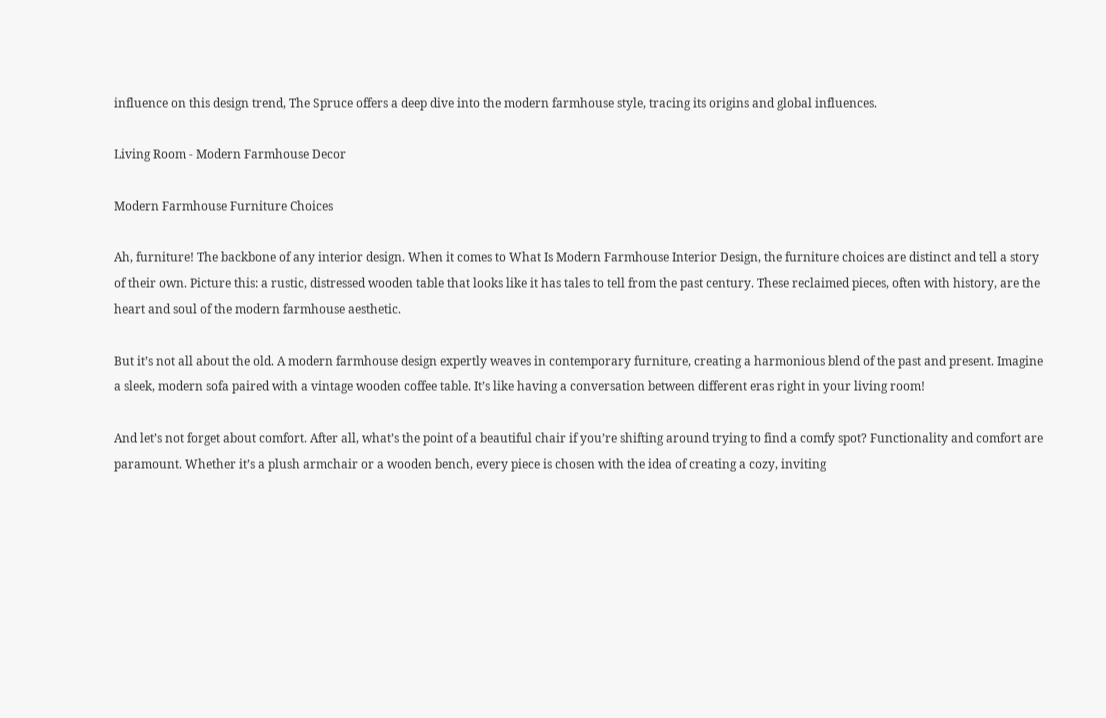influence on this design trend, The Spruce offers a deep dive into the modern farmhouse style, tracing its origins and global influences.

Living Room - Modern Farmhouse Decor

Modern Farmhouse Furniture Choices

Ah, furniture! The backbone of any interior design. When it comes to What Is Modern Farmhouse Interior Design, the furniture choices are distinct and tell a story of their own. Picture this: a rustic, distressed wooden table that looks like it has tales to tell from the past century. These reclaimed pieces, often with history, are the heart and soul of the modern farmhouse aesthetic.

But it’s not all about the old. A modern farmhouse design expertly weaves in contemporary furniture, creating a harmonious blend of the past and present. Imagine a sleek, modern sofa paired with a vintage wooden coffee table. It’s like having a conversation between different eras right in your living room!

And let’s not forget about comfort. After all, what’s the point of a beautiful chair if you’re shifting around trying to find a comfy spot? Functionality and comfort are paramount. Whether it’s a plush armchair or a wooden bench, every piece is chosen with the idea of creating a cozy, inviting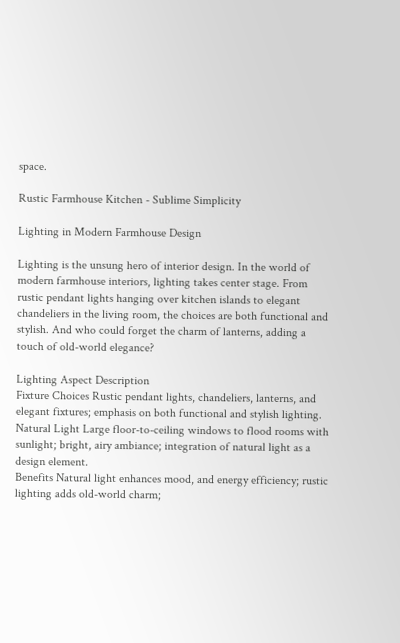space.

Rustic Farmhouse Kitchen - Sublime Simplicity

Lighting in Modern Farmhouse Design

Lighting is the unsung hero of interior design. In the world of modern farmhouse interiors, lighting takes center stage. From rustic pendant lights hanging over kitchen islands to elegant chandeliers in the living room, the choices are both functional and stylish. And who could forget the charm of lanterns, adding a touch of old-world elegance?

Lighting Aspect Description
Fixture Choices Rustic pendant lights, chandeliers, lanterns, and elegant fixtures; emphasis on both functional and stylish lighting.
Natural Light Large floor-to-ceiling windows to flood rooms with sunlight; bright, airy ambiance; integration of natural light as a design element.
Benefits Natural light enhances mood, and energy efficiency; rustic lighting adds old-world charm;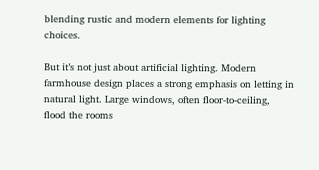blending rustic and modern elements for lighting choices.

But it’s not just about artificial lighting. Modern farmhouse design places a strong emphasis on letting in natural light. Large windows, often floor-to-ceiling, flood the rooms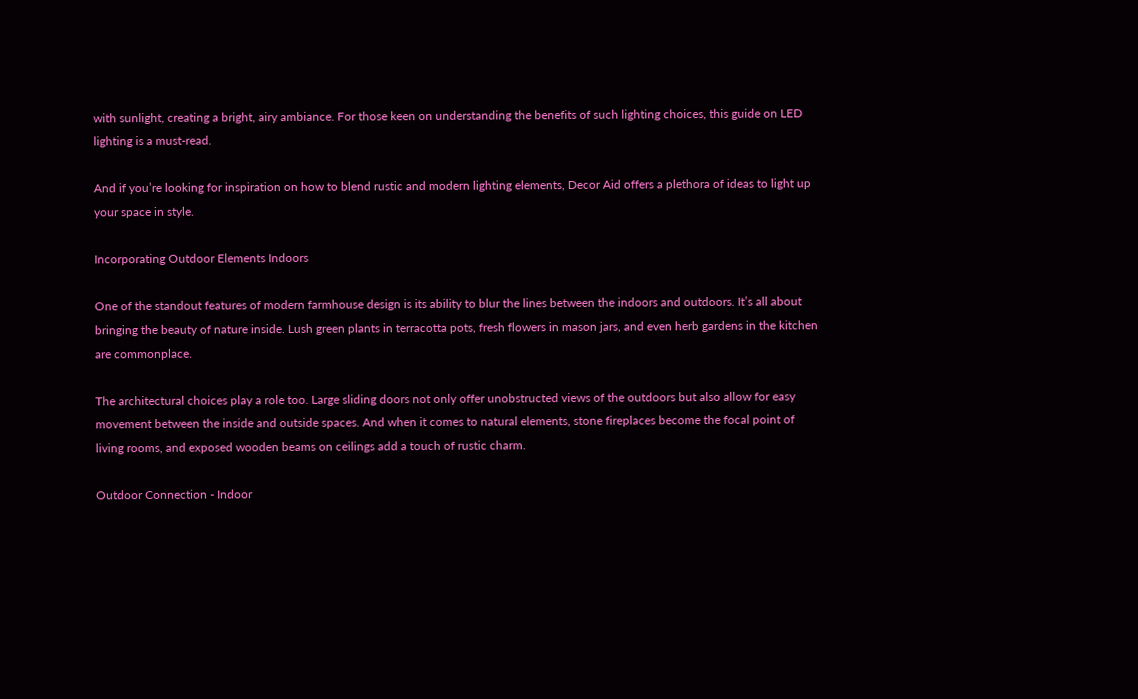with sunlight, creating a bright, airy ambiance. For those keen on understanding the benefits of such lighting choices, this guide on LED lighting is a must-read.

And if you’re looking for inspiration on how to blend rustic and modern lighting elements, Decor Aid offers a plethora of ideas to light up your space in style.

Incorporating Outdoor Elements Indoors

One of the standout features of modern farmhouse design is its ability to blur the lines between the indoors and outdoors. It’s all about bringing the beauty of nature inside. Lush green plants in terracotta pots, fresh flowers in mason jars, and even herb gardens in the kitchen are commonplace.

The architectural choices play a role too. Large sliding doors not only offer unobstructed views of the outdoors but also allow for easy movement between the inside and outside spaces. And when it comes to natural elements, stone fireplaces become the focal point of living rooms, and exposed wooden beams on ceilings add a touch of rustic charm.

Outdoor Connection - Indoor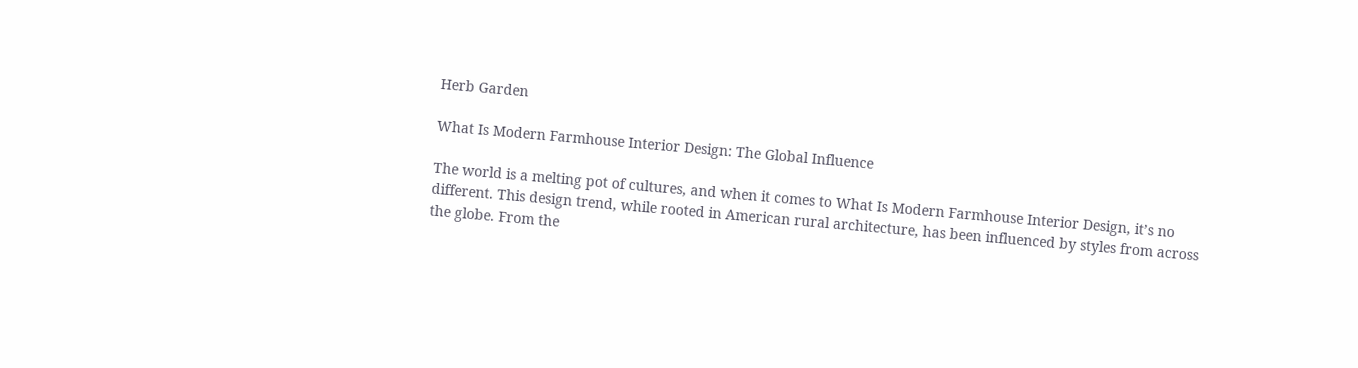Herb Garden

What Is Modern Farmhouse Interior Design: The Global Influence

The world is a melting pot of cultures, and when it comes to What Is Modern Farmhouse Interior Design, it’s no different. This design trend, while rooted in American rural architecture, has been influenced by styles from across the globe. From the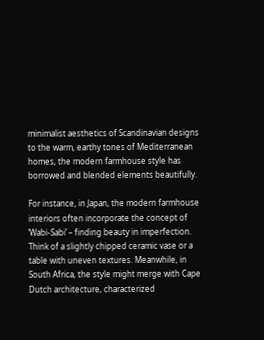minimalist aesthetics of Scandinavian designs to the warm, earthy tones of Mediterranean homes, the modern farmhouse style has borrowed and blended elements beautifully.

For instance, in Japan, the modern farmhouse interiors often incorporate the concept of ‘Wabi-Sabi’ – finding beauty in imperfection. Think of a slightly chipped ceramic vase or a table with uneven textures. Meanwhile, in South Africa, the style might merge with Cape Dutch architecture, characterized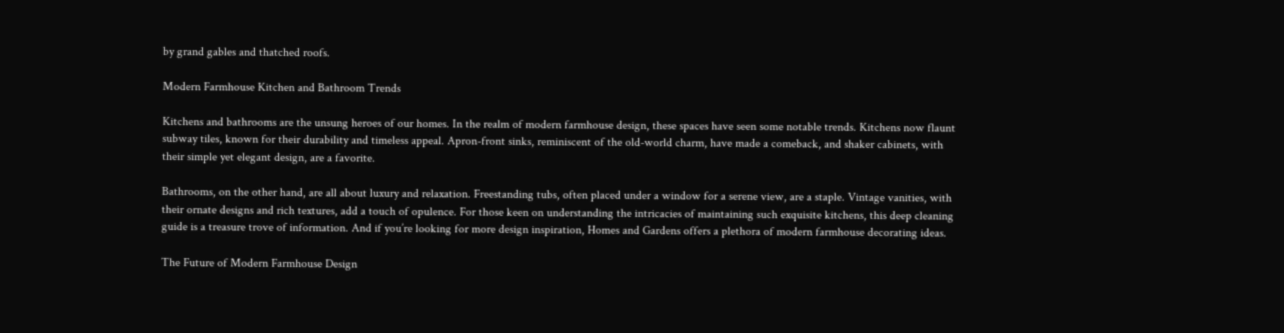by grand gables and thatched roofs.

Modern Farmhouse Kitchen and Bathroom Trends

Kitchens and bathrooms are the unsung heroes of our homes. In the realm of modern farmhouse design, these spaces have seen some notable trends. Kitchens now flaunt subway tiles, known for their durability and timeless appeal. Apron-front sinks, reminiscent of the old-world charm, have made a comeback, and shaker cabinets, with their simple yet elegant design, are a favorite.

Bathrooms, on the other hand, are all about luxury and relaxation. Freestanding tubs, often placed under a window for a serene view, are a staple. Vintage vanities, with their ornate designs and rich textures, add a touch of opulence. For those keen on understanding the intricacies of maintaining such exquisite kitchens, this deep cleaning guide is a treasure trove of information. And if you’re looking for more design inspiration, Homes and Gardens offers a plethora of modern farmhouse decorating ideas.

The Future of Modern Farmhouse Design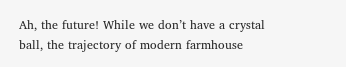Ah, the future! While we don’t have a crystal ball, the trajectory of modern farmhouse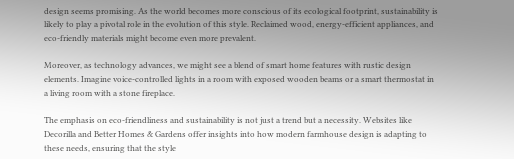design seems promising. As the world becomes more conscious of its ecological footprint, sustainability is likely to play a pivotal role in the evolution of this style. Reclaimed wood, energy-efficient appliances, and eco-friendly materials might become even more prevalent.

Moreover, as technology advances, we might see a blend of smart home features with rustic design elements. Imagine voice-controlled lights in a room with exposed wooden beams or a smart thermostat in a living room with a stone fireplace.

The emphasis on eco-friendliness and sustainability is not just a trend but a necessity. Websites like Decorilla and Better Homes & Gardens offer insights into how modern farmhouse design is adapting to these needs, ensuring that the style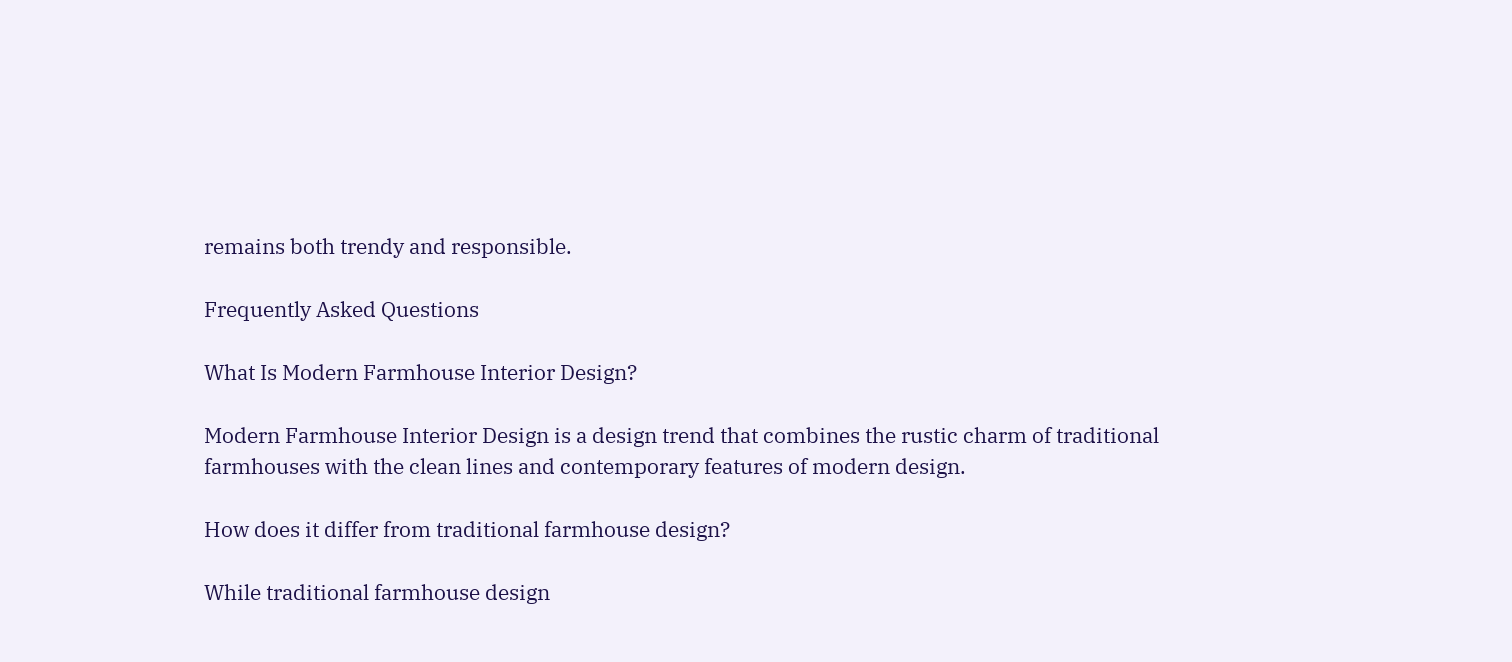remains both trendy and responsible.

Frequently Asked Questions

What Is Modern Farmhouse Interior Design?

Modern Farmhouse Interior Design is a design trend that combines the rustic charm of traditional farmhouses with the clean lines and contemporary features of modern design.

How does it differ from traditional farmhouse design?

While traditional farmhouse design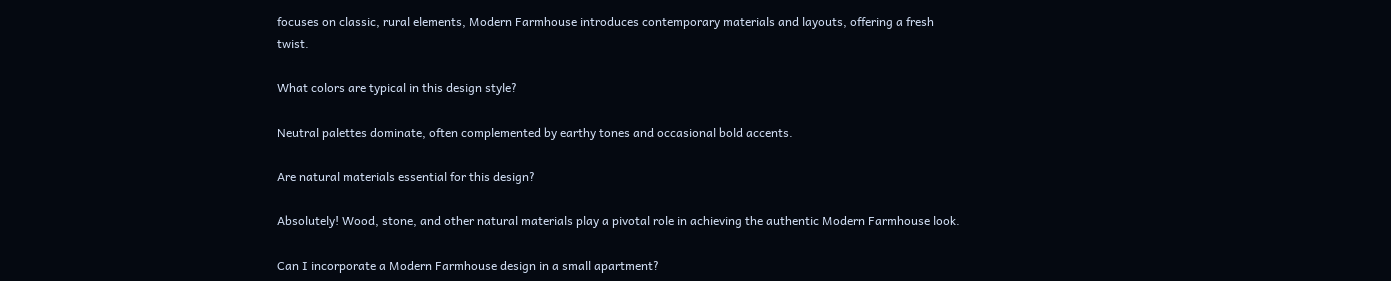focuses on classic, rural elements, Modern Farmhouse introduces contemporary materials and layouts, offering a fresh twist.

What colors are typical in this design style?

Neutral palettes dominate, often complemented by earthy tones and occasional bold accents.

Are natural materials essential for this design?

Absolutely! Wood, stone, and other natural materials play a pivotal role in achieving the authentic Modern Farmhouse look.

Can I incorporate a Modern Farmhouse design in a small apartment?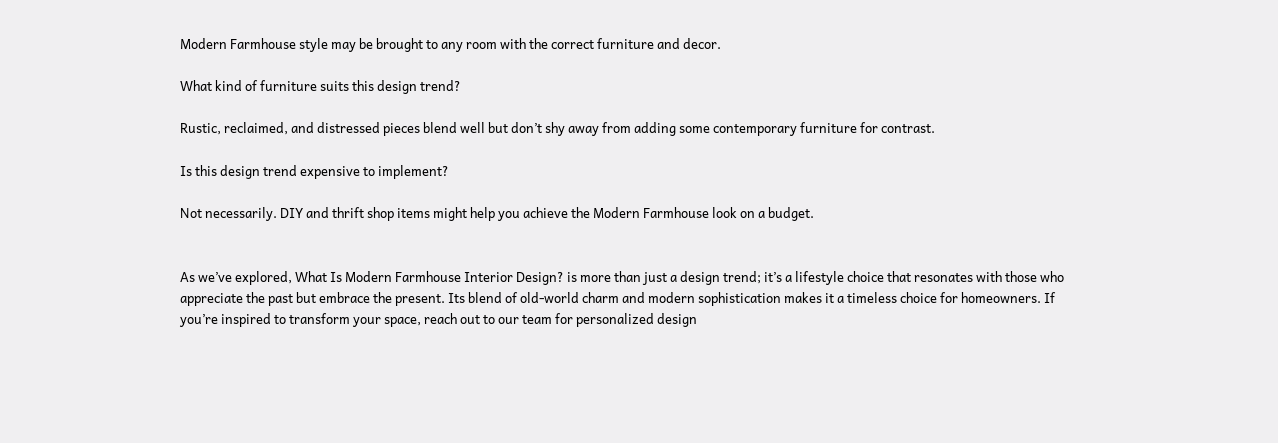Modern Farmhouse style may be brought to any room with the correct furniture and decor.

What kind of furniture suits this design trend?

Rustic, reclaimed, and distressed pieces blend well but don’t shy away from adding some contemporary furniture for contrast.

Is this design trend expensive to implement?

Not necessarily. DIY and thrift shop items might help you achieve the Modern Farmhouse look on a budget.


As we’ve explored, What Is Modern Farmhouse Interior Design? is more than just a design trend; it’s a lifestyle choice that resonates with those who appreciate the past but embrace the present. Its blend of old-world charm and modern sophistication makes it a timeless choice for homeowners. If you’re inspired to transform your space, reach out to our team for personalized design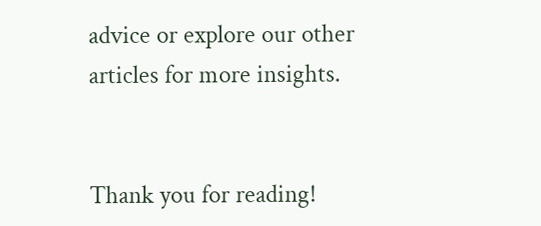advice or explore our other articles for more insights.


Thank you for reading!